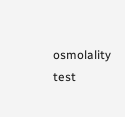osmolality test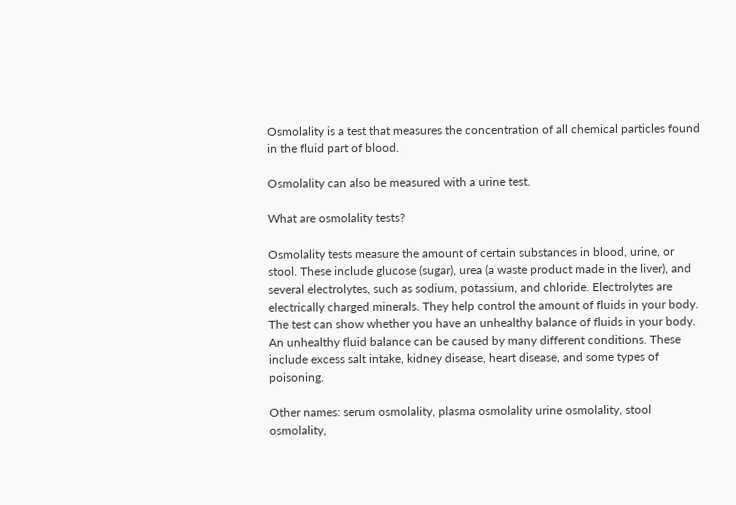Osmolality is a test that measures the concentration of all chemical particles found in the fluid part of blood.

Osmolality can also be measured with a urine test.

What are osmolality tests?

Osmolality tests measure the amount of certain substances in blood, urine, or stool. These include glucose (sugar), urea (a waste product made in the liver), and several electrolytes, such as sodium, potassium, and chloride. Electrolytes are electrically charged minerals. They help control the amount of fluids in your body. The test can show whether you have an unhealthy balance of fluids in your body. An unhealthy fluid balance can be caused by many different conditions. These include excess salt intake, kidney disease, heart disease, and some types of poisoning.

Other names: serum osmolality, plasma osmolality urine osmolality, stool osmolality,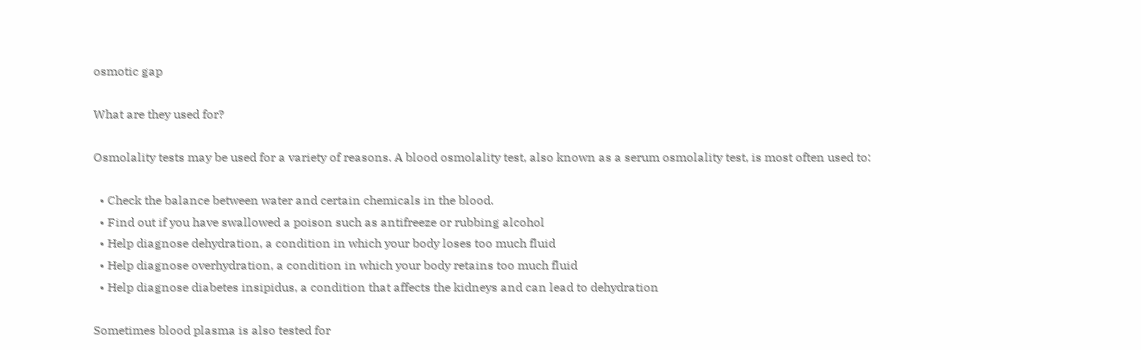osmotic gap

What are they used for?

Osmolality tests may be used for a variety of reasons. A blood osmolality test, also known as a serum osmolality test, is most often used to:

  • Check the balance between water and certain chemicals in the blood.
  • Find out if you have swallowed a poison such as antifreeze or rubbing alcohol
  • Help diagnose dehydration, a condition in which your body loses too much fluid
  • Help diagnose overhydration, a condition in which your body retains too much fluid
  • Help diagnose diabetes insipidus, a condition that affects the kidneys and can lead to dehydration

Sometimes blood plasma is also tested for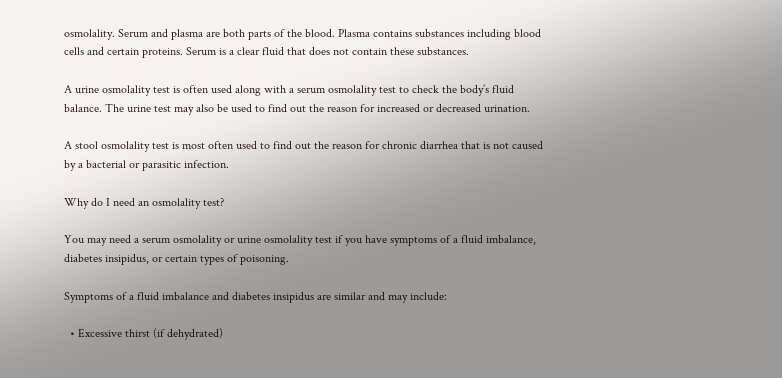osmolality. Serum and plasma are both parts of the blood. Plasma contains substances including blood cells and certain proteins. Serum is a clear fluid that does not contain these substances.

A urine osmolality test is often used along with a serum osmolality test to check the body’s fluid balance. The urine test may also be used to find out the reason for increased or decreased urination.

A stool osmolality test is most often used to find out the reason for chronic diarrhea that is not caused by a bacterial or parasitic infection.

Why do I need an osmolality test?

You may need a serum osmolality or urine osmolality test if you have symptoms of a fluid imbalance, diabetes insipidus, or certain types of poisoning.

Symptoms of a fluid imbalance and diabetes insipidus are similar and may include:

  • Excessive thirst (if dehydrated)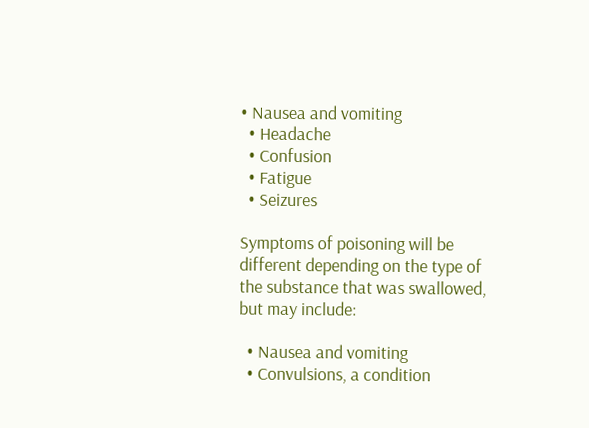• Nausea and vomiting
  • Headache
  • Confusion
  • Fatigue
  • Seizures

Symptoms of poisoning will be different depending on the type of the substance that was swallowed, but may include:

  • Nausea and vomiting
  • Convulsions, a condition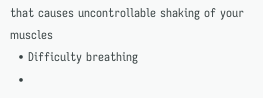that causes uncontrollable shaking of your muscles
  • Difficulty breathing
  •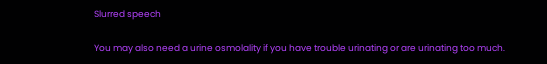Slurred speech

You may also need a urine osmolality if you have trouble urinating or are urinating too much.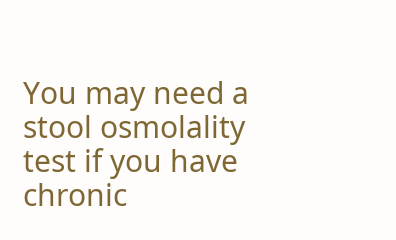You may need a stool osmolality test if you have chronic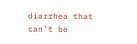diarrhea that can’t be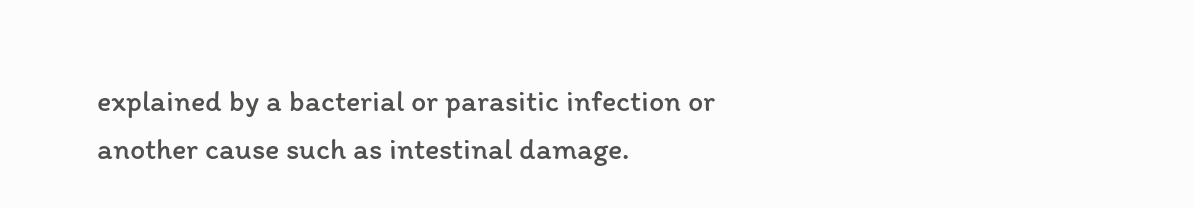explained by a bacterial or parasitic infection or another cause such as intestinal damage.